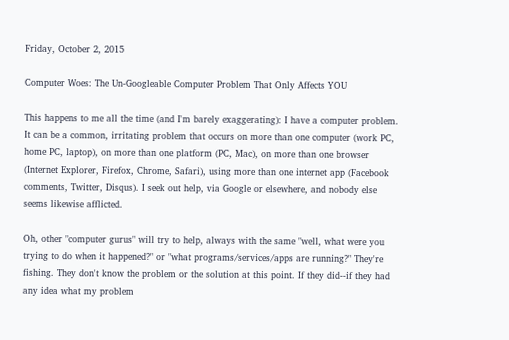Friday, October 2, 2015

Computer Woes: The Un-Googleable Computer Problem That Only Affects YOU

This happens to me all the time (and I'm barely exaggerating): I have a computer problem. It can be a common, irritating problem that occurs on more than one computer (work PC, home PC, laptop), on more than one platform (PC, Mac), on more than one browser (Internet Explorer, Firefox, Chrome, Safari), using more than one internet app (Facebook comments, Twitter, Disqus). I seek out help, via Google or elsewhere, and nobody else seems likewise afflicted.

Oh, other "computer gurus" will try to help, always with the same "well, what were you trying to do when it happened?" or "what programs/services/apps are running?" They're fishing. They don't know the problem or the solution at this point. If they did--if they had any idea what my problem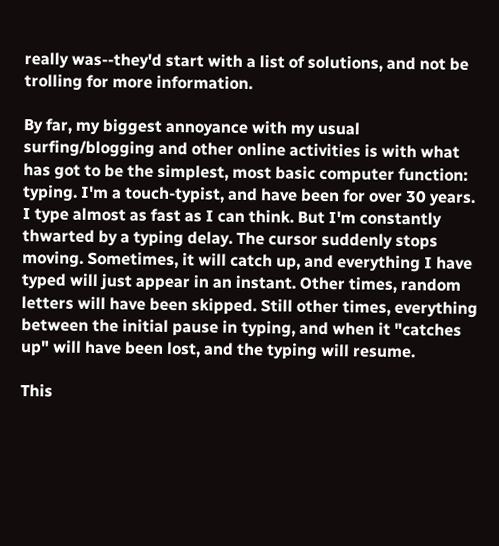really was--they'd start with a list of solutions, and not be trolling for more information.

By far, my biggest annoyance with my usual surfing/blogging and other online activities is with what has got to be the simplest, most basic computer function: typing. I'm a touch-typist, and have been for over 30 years. I type almost as fast as I can think. But I'm constantly thwarted by a typing delay. The cursor suddenly stops moving. Sometimes, it will catch up, and everything I have typed will just appear in an instant. Other times, random letters will have been skipped. Still other times, everything between the initial pause in typing, and when it "catches up" will have been lost, and the typing will resume.

This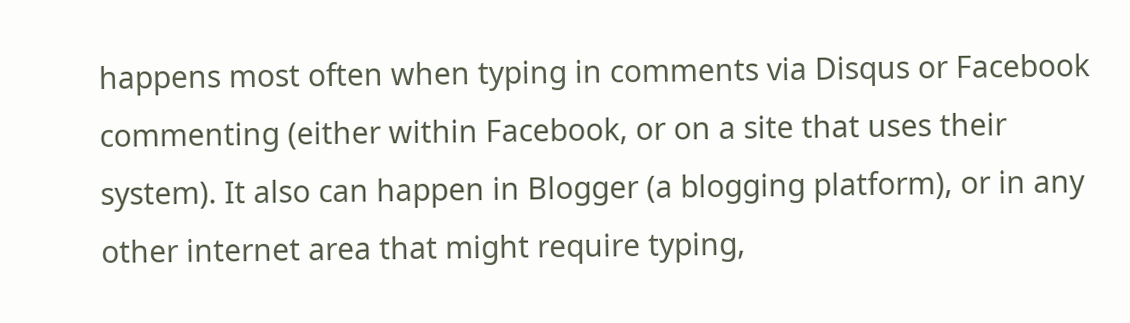happens most often when typing in comments via Disqus or Facebook commenting (either within Facebook, or on a site that uses their system). It also can happen in Blogger (a blogging platform), or in any other internet area that might require typing,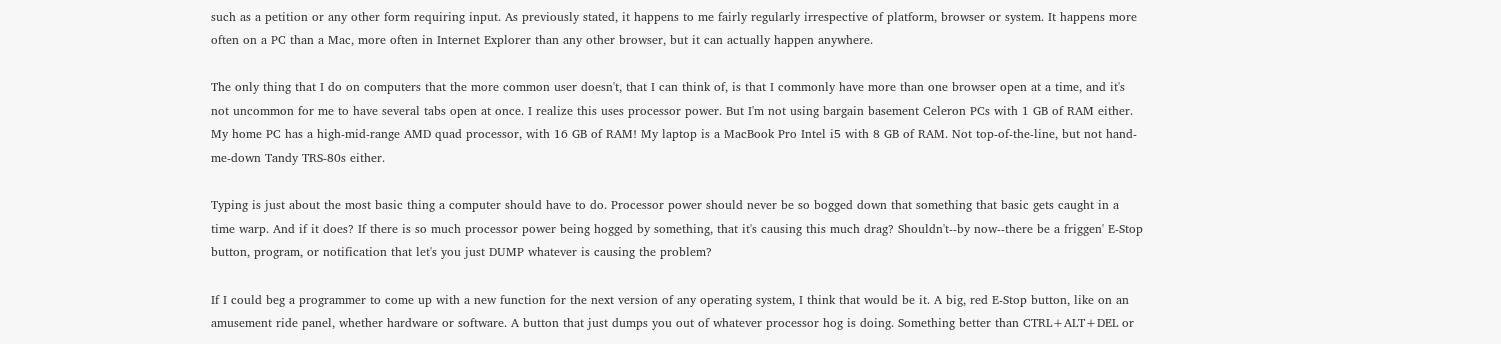such as a petition or any other form requiring input. As previously stated, it happens to me fairly regularly irrespective of platform, browser or system. It happens more often on a PC than a Mac, more often in Internet Explorer than any other browser, but it can actually happen anywhere.

The only thing that I do on computers that the more common user doesn't, that I can think of, is that I commonly have more than one browser open at a time, and it's not uncommon for me to have several tabs open at once. I realize this uses processor power. But I'm not using bargain basement Celeron PCs with 1 GB of RAM either. My home PC has a high-mid-range AMD quad processor, with 16 GB of RAM! My laptop is a MacBook Pro Intel i5 with 8 GB of RAM. Not top-of-the-line, but not hand-me-down Tandy TRS-80s either.

Typing is just about the most basic thing a computer should have to do. Processor power should never be so bogged down that something that basic gets caught in a time warp. And if it does? If there is so much processor power being hogged by something, that it's causing this much drag? Shouldn't--by now--there be a friggen' E-Stop button, program, or notification that let's you just DUMP whatever is causing the problem?

If I could beg a programmer to come up with a new function for the next version of any operating system, I think that would be it. A big, red E-Stop button, like on an amusement ride panel, whether hardware or software. A button that just dumps you out of whatever processor hog is doing. Something better than CTRL+ALT+DEL or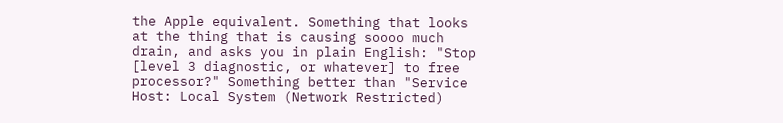the Apple equivalent. Something that looks at the thing that is causing soooo much drain, and asks you in plain English: "Stop [level 3 diagnostic, or whatever] to free processor?" Something better than "Service Host: Local System (Network Restricted)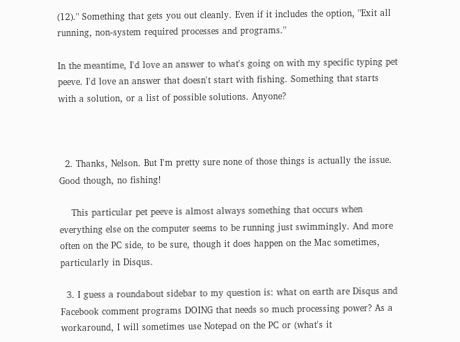(12)." Something that gets you out cleanly. Even if it includes the option, "Exit all running, non-system required processes and programs."

In the meantime, I'd love an answer to what's going on with my specific typing pet peeve. I'd love an answer that doesn't start with fishing. Something that starts with a solution, or a list of possible solutions. Anyone?



  2. Thanks, Nelson. But I'm pretty sure none of those things is actually the issue. Good though, no fishing!

    This particular pet peeve is almost always something that occurs when everything else on the computer seems to be running just swimmingly. And more often on the PC side, to be sure, though it does happen on the Mac sometimes, particularly in Disqus.

  3. I guess a roundabout sidebar to my question is: what on earth are Disqus and Facebook comment programs DOING that needs so much processing power? As a workaround, I will sometimes use Notepad on the PC or (what's it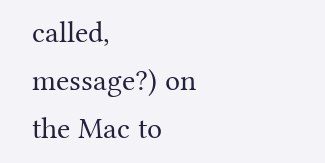called, message?) on the Mac to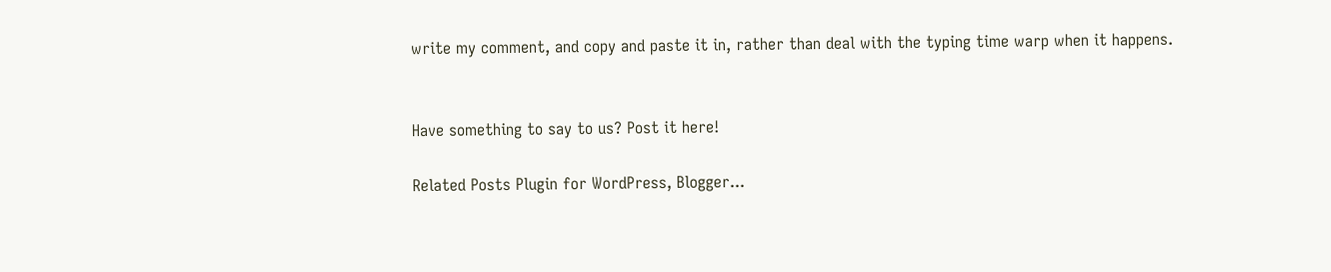write my comment, and copy and paste it in, rather than deal with the typing time warp when it happens.


Have something to say to us? Post it here!

Related Posts Plugin for WordPress, Blogger...